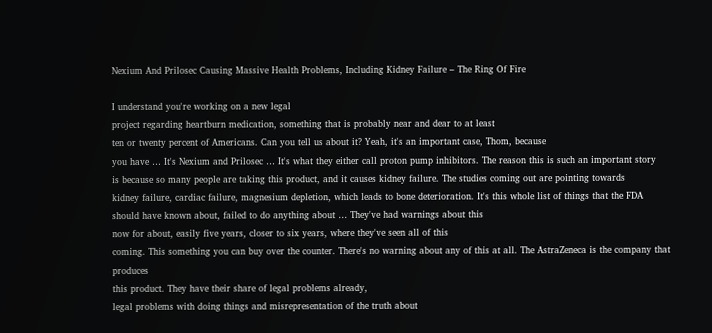Nexium And Prilosec Causing Massive Health Problems, Including Kidney Failure – The Ring Of Fire

I understand you're working on a new legal
project regarding heartburn medication, something that is probably near and dear to at least
ten or twenty percent of Americans. Can you tell us about it? Yeah, it's an important case, Thom, because
you have … It's Nexium and Prilosec … It's what they either call proton pump inhibitors. The reason this is such an important story
is because so many people are taking this product, and it causes kidney failure. The studies coming out are pointing towards
kidney failure, cardiac failure, magnesium depletion, which leads to bone deterioration. It's this whole list of things that the FDA
should have known about, failed to do anything about … They've had warnings about this
now for about, easily five years, closer to six years, where they've seen all of this
coming. This something you can buy over the counter. There's no warning about any of this at all. The AstraZeneca is the company that produces
this product. They have their share of legal problems already,
legal problems with doing things and misrepresentation of the truth about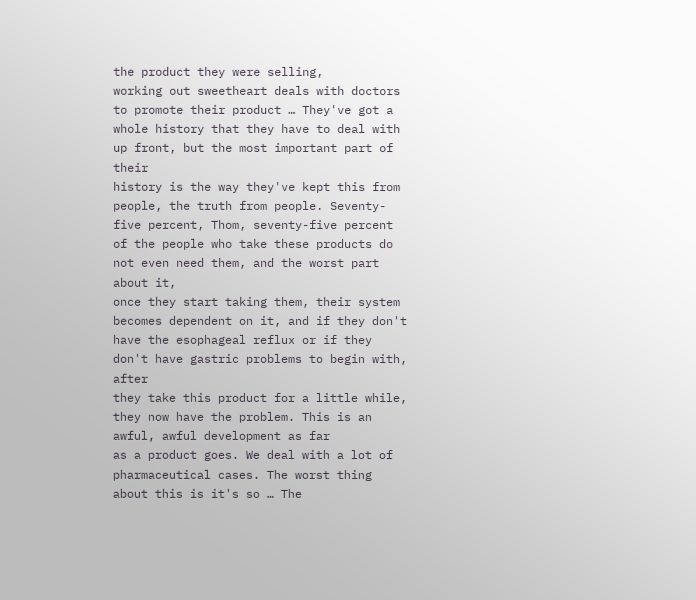the product they were selling,
working out sweetheart deals with doctors to promote their product … They've got a
whole history that they have to deal with up front, but the most important part of their
history is the way they've kept this from people, the truth from people. Seventy-five percent, Thom, seventy-five percent
of the people who take these products do not even need them, and the worst part about it,
once they start taking them, their system becomes dependent on it, and if they don't
have the esophageal reflux or if they don't have gastric problems to begin with, after
they take this product for a little while, they now have the problem. This is an awful, awful development as far
as a product goes. We deal with a lot of pharmaceutical cases. The worst thing about this is it's so … The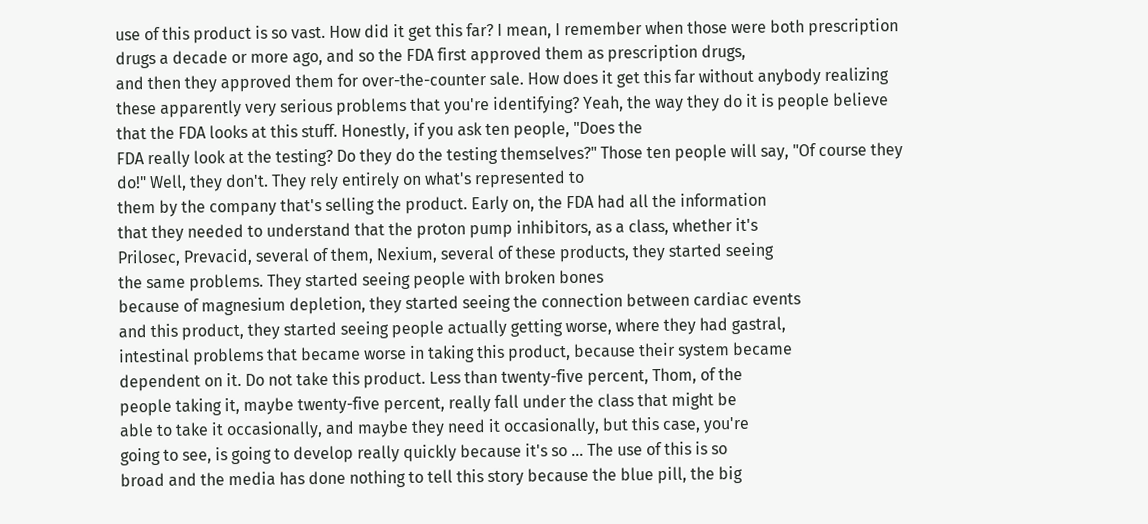use of this product is so vast. How did it get this far? I mean, I remember when those were both prescription
drugs a decade or more ago, and so the FDA first approved them as prescription drugs,
and then they approved them for over-the-counter sale. How does it get this far without anybody realizing
these apparently very serious problems that you're identifying? Yeah, the way they do it is people believe
that the FDA looks at this stuff. Honestly, if you ask ten people, "Does the
FDA really look at the testing? Do they do the testing themselves?" Those ten people will say, "Of course they
do!" Well, they don't. They rely entirely on what's represented to
them by the company that's selling the product. Early on, the FDA had all the information
that they needed to understand that the proton pump inhibitors, as a class, whether it's
Prilosec, Prevacid, several of them, Nexium, several of these products, they started seeing
the same problems. They started seeing people with broken bones
because of magnesium depletion, they started seeing the connection between cardiac events
and this product, they started seeing people actually getting worse, where they had gastral,
intestinal problems that became worse in taking this product, because their system became
dependent on it. Do not take this product. Less than twenty-five percent, Thom, of the
people taking it, maybe twenty-five percent, really fall under the class that might be
able to take it occasionally, and maybe they need it occasionally, but this case, you're
going to see, is going to develop really quickly because it's so … The use of this is so
broad and the media has done nothing to tell this story because the blue pill, the big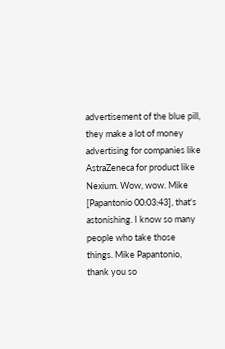advertisement of the blue pill, they make a lot of money advertising for companies like
AstraZeneca for product like Nexium. Wow, wow. Mike [Papantonio 00:03:43], that's astonishing. I know so many people who take those things. Mike Papantonio, thank you so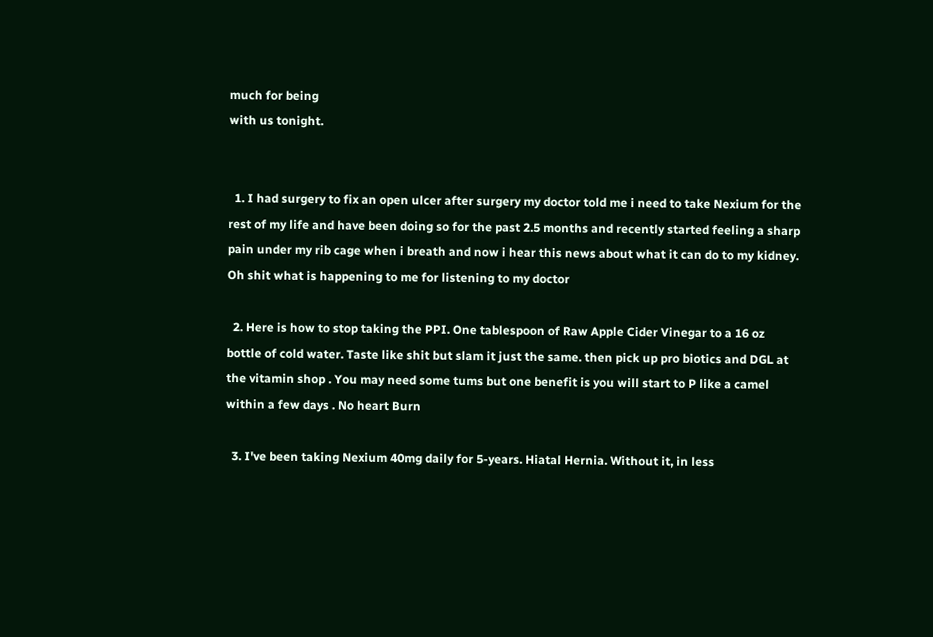much for being
with us tonight.


  1. I had surgery to fix an open ulcer after surgery my doctor told me i need to take Nexium for the rest of my life and have been doing so for the past 2.5 months and recently started feeling a sharp pain under my rib cage when i breath and now i hear this news about what it can do to my kidney. Oh shit what is happening to me for listening to my doctor

  2. Here is how to stop taking the PPI. One tablespoon of Raw Apple Cider Vinegar to a 16 oz bottle of cold water. Taste like shit but slam it just the same. then pick up pro biotics and DGL at the vitamin shop . You may need some tums but one benefit is you will start to P like a camel within a few days . No heart Burn

  3. I've been taking Nexium 40mg daily for 5-years. Hiatal Hernia. Without it, in less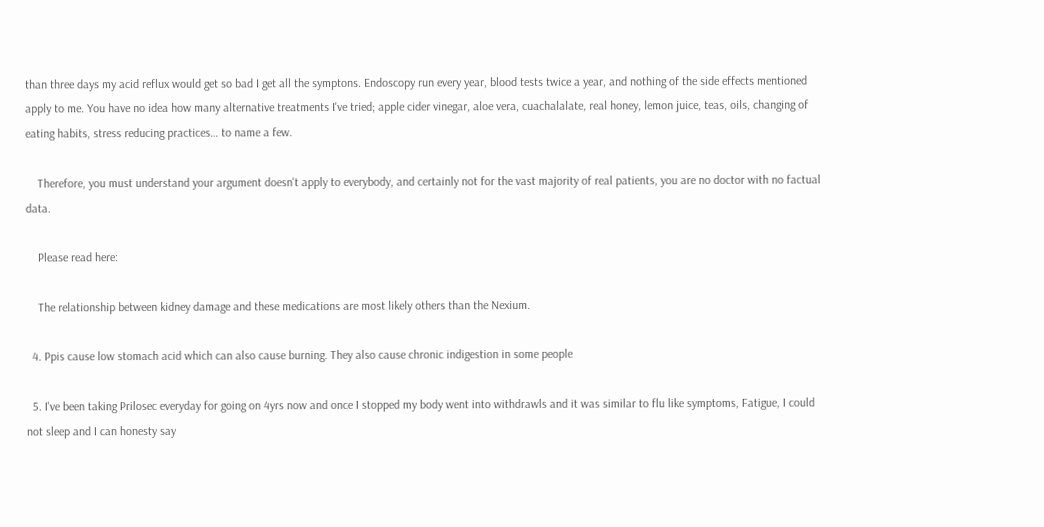than three days my acid reflux would get so bad I get all the symptons. Endoscopy run every year, blood tests twice a year, and nothing of the side effects mentioned apply to me. You have no idea how many alternative treatments I've tried; apple cider vinegar, aloe vera, cuachalalate, real honey, lemon juice, teas, oils, changing of eating habits, stress reducing practices… to name a few.

    Therefore, you must understand your argument doesn't apply to everybody, and certainly not for the vast majority of real patients, you are no doctor with no factual data.

    Please read here:

    The relationship between kidney damage and these medications are most likely others than the Nexium.

  4. Ppis cause low stomach acid which can also cause burning. They also cause chronic indigestion in some people

  5. I've been taking Prilosec everyday for going on 4yrs now and once I stopped my body went into withdrawls and it was similar to flu like symptoms, Fatigue, I could not sleep and I can honesty say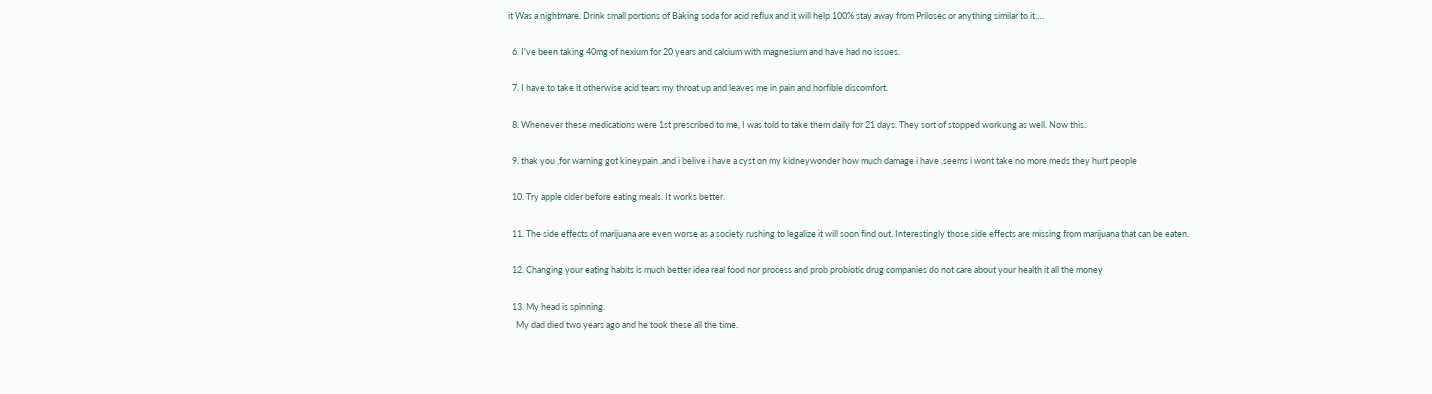it Was a nightmare. Drink small portions of Baking soda for acid reflux and it will help 100% stay away from Prilosec or anything similar to it….

  6. I've been taking 40mg of nexium for 20 years and calcium with magnesium and have had no issues.

  7. I have to take it otherwise acid tears my throat up and leaves me in pain and horfible discomfort.

  8. Whenever these medications were 1st prescribed to me, I was told to take them daily for 21 days. They sort of stopped workung as well. Now this.

  9. thak you ,for warning got kineypain ,and i belive i have a cyst on my kidneywonder how much damage i have ,seems i wont take no more meds they hurt people

  10. Try apple cider before eating meals. It works better.

  11. The side effects of marijuana are even worse as a society rushing to legalize it will soon find out. Interestingly those side effects are missing from marijuana that can be eaten.

  12. Changing your eating habits is much better idea real food nor process and prob probiotic drug companies do not care about your health it all the money

  13. My head is spinning.
    My dad died two years ago and he took these all the time.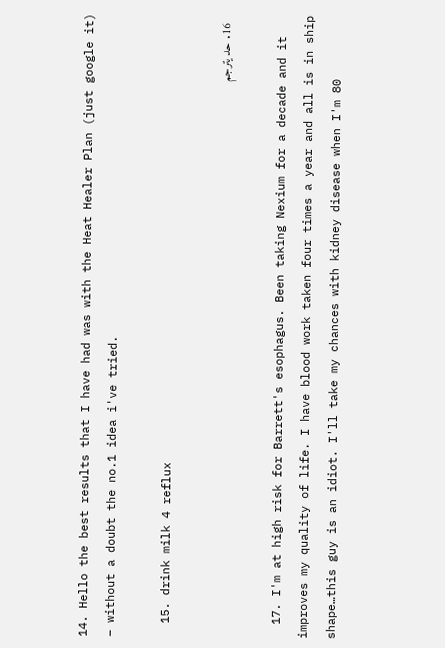14. Hello the best results that I have had was with the Heat Healer Plan (just google it) – without a doubt the no.1 idea i've tried.

  15. drink milk 4 reflux

  16. حد يترجم

  17. I'm at high risk for Barrett's esophagus. Been taking Nexium for a decade and it improves my quality of life. I have blood work taken four times a year and all is in ship shape…this guy is an idiot. I'll take my chances with kidney disease when I'm 80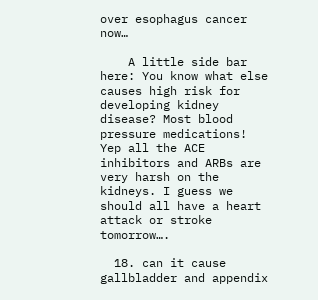over esophagus cancer now…

    A little side bar here: You know what else causes high risk for developing kidney disease? Most blood pressure medications! Yep all the ACE inhibitors and ARBs are very harsh on the kidneys. I guess we should all have a heart attack or stroke tomorrow….

  18. can it cause gallbladder and appendix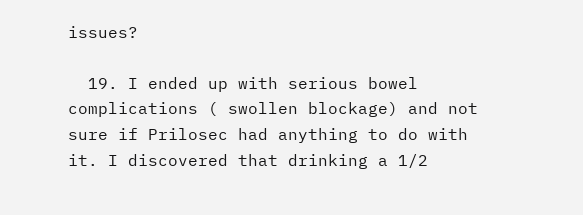issues?

  19. I ended up with serious bowel complications ( swollen blockage) and not sure if Prilosec had anything to do with it. I discovered that drinking a 1/2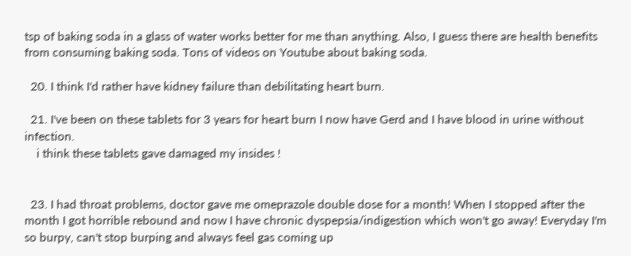tsp of baking soda in a glass of water works better for me than anything. Also, I guess there are health benefits from consuming baking soda. Tons of videos on Youtube about baking soda.

  20. I think I'd rather have kidney failure than debilitating heart burn.

  21. I've been on these tablets for 3 years for heart burn I now have Gerd and I have blood in urine without infection.
    i think these tablets gave damaged my insides !


  23. I had throat problems, doctor gave me omeprazole double dose for a month! When I stopped after the month I got horrible rebound and now I have chronic dyspepsia/indigestion which won't go away! Everyday I'm so burpy, can't stop burping and always feel gas coming up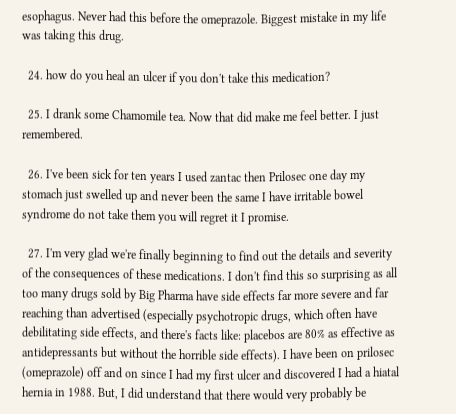esophagus. Never had this before the omeprazole. Biggest mistake in my life was taking this drug.

  24. how do you heal an ulcer if you don't take this medication?

  25. I drank some Chamomile tea. Now that did make me feel better. I just remembered.

  26. I've been sick for ten years I used zantac then Prilosec one day my stomach just swelled up and never been the same I have irritable bowel syndrome do not take them you will regret it I promise.

  27. I'm very glad we're finally beginning to find out the details and severity of the consequences of these medications. I don't find this so surprising as all too many drugs sold by Big Pharma have side effects far more severe and far reaching than advertised (especially psychotropic drugs, which often have debilitating side effects, and there's facts like: placebos are 80% as effective as antidepressants but without the horrible side effects). I have been on prilosec (omeprazole) off and on since I had my first ulcer and discovered I had a hiatal hernia in 1988. But, I did understand that there would very probably be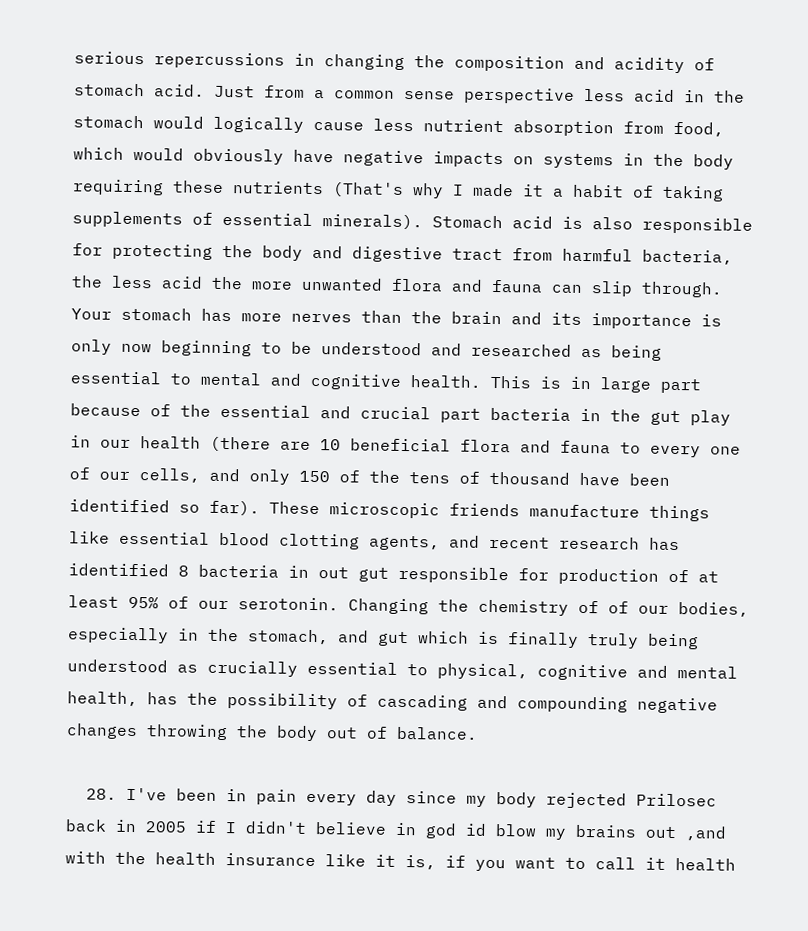serious repercussions in changing the composition and acidity of stomach acid. Just from a common sense perspective less acid in the stomach would logically cause less nutrient absorption from food, which would obviously have negative impacts on systems in the body requiring these nutrients (That's why I made it a habit of taking supplements of essential minerals). Stomach acid is also responsible for protecting the body and digestive tract from harmful bacteria, the less acid the more unwanted flora and fauna can slip through. Your stomach has more nerves than the brain and its importance is only now beginning to be understood and researched as being essential to mental and cognitive health. This is in large part because of the essential and crucial part bacteria in the gut play in our health (there are 10 beneficial flora and fauna to every one of our cells, and only 150 of the tens of thousand have been identified so far). These microscopic friends manufacture things like essential blood clotting agents, and recent research has identified 8 bacteria in out gut responsible for production of at least 95% of our serotonin. Changing the chemistry of of our bodies, especially in the stomach, and gut which is finally truly being understood as crucially essential to physical, cognitive and mental health, has the possibility of cascading and compounding negative changes throwing the body out of balance.

  28. I've been in pain every day since my body rejected Prilosec back in 2005 if I didn't believe in god id blow my brains out ,and with the health insurance like it is, if you want to call it health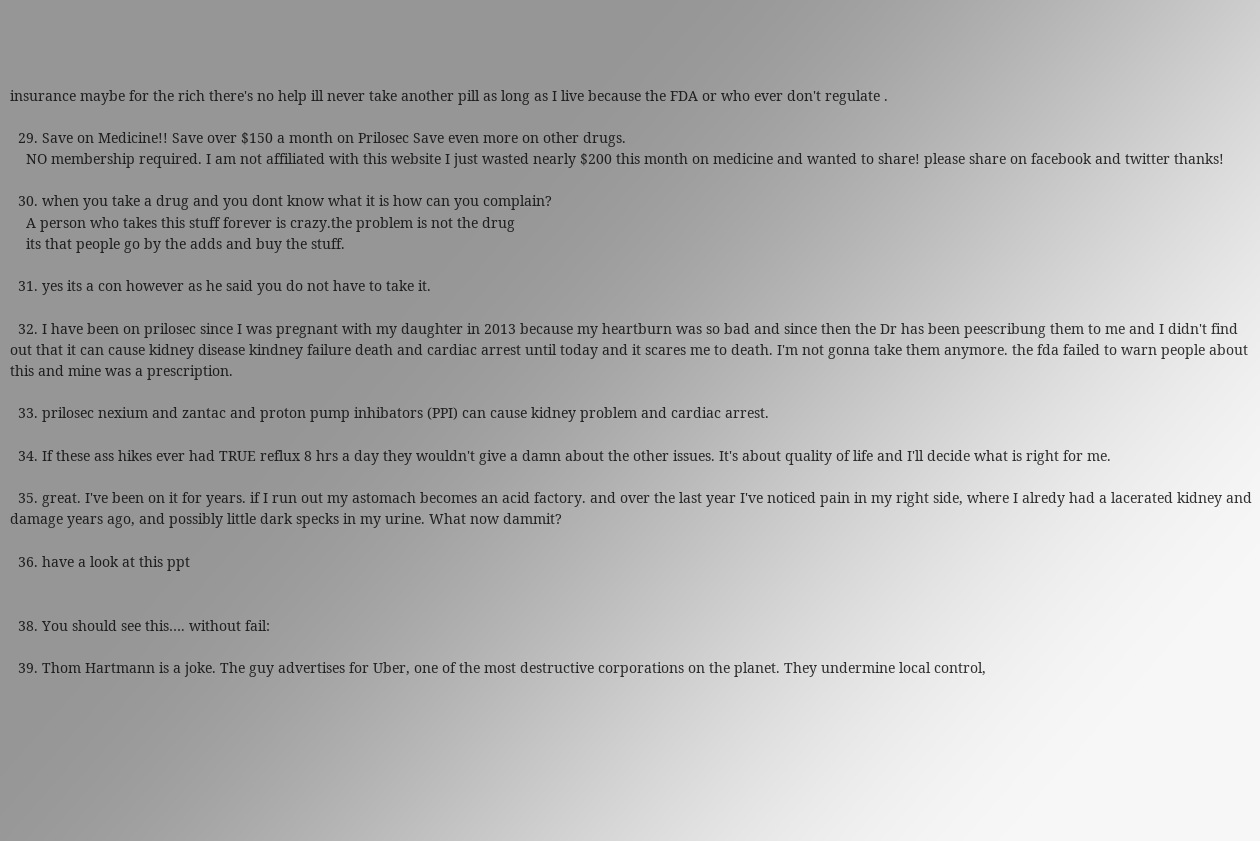insurance maybe for the rich there's no help ill never take another pill as long as I live because the FDA or who ever don't regulate .

  29. Save on Medicine!! Save over $150 a month on Prilosec Save even more on other drugs.
    NO membership required. I am not affiliated with this website I just wasted nearly $200 this month on medicine and wanted to share! please share on facebook and twitter thanks!

  30. when you take a drug and you dont know what it is how can you complain?
    A person who takes this stuff forever is crazy.the problem is not the drug
    its that people go by the adds and buy the stuff.

  31. yes its a con however as he said you do not have to take it.

  32. I have been on prilosec since I was pregnant with my daughter in 2013 because my heartburn was so bad and since then the Dr has been peescribung them to me and I didn't find out that it can cause kidney disease kindney failure death and cardiac arrest until today and it scares me to death. I'm not gonna take them anymore. the fda failed to warn people about this and mine was a prescription.

  33. prilosec nexium and zantac and proton pump inhibators (PPI) can cause kidney problem and cardiac arrest.

  34. If these ass hikes ever had TRUE reflux 8 hrs a day they wouldn't give a damn about the other issues. It's about quality of life and I'll decide what is right for me.

  35. great. I've been on it for years. if I run out my astomach becomes an acid factory. and over the last year I've noticed pain in my right side, where I alredy had a lacerated kidney and damage years ago, and possibly little dark specks in my urine. What now dammit?

  36. have a look at this ppt


  38. You should see this…. without fail:

  39. Thom Hartmann is a joke. The guy advertises for Uber, one of the most destructive corporations on the planet. They undermine local control,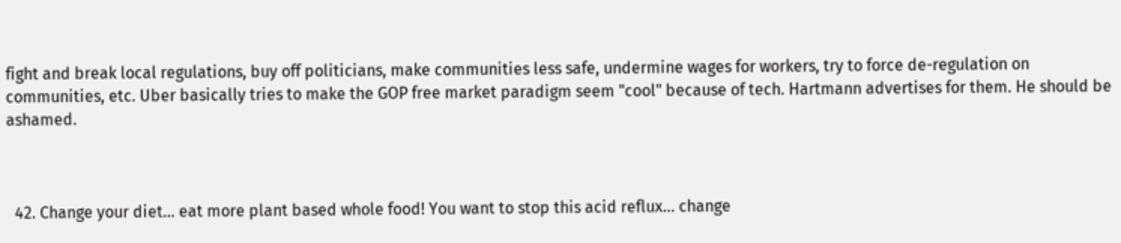fight and break local regulations, buy off politicians, make communities less safe, undermine wages for workers, try to force de-regulation on communities, etc. Uber basically tries to make the GOP free market paradigm seem "cool" because of tech. Hartmann advertises for them. He should be ashamed.



  42. Change your diet… eat more plant based whole food! You want to stop this acid reflux… change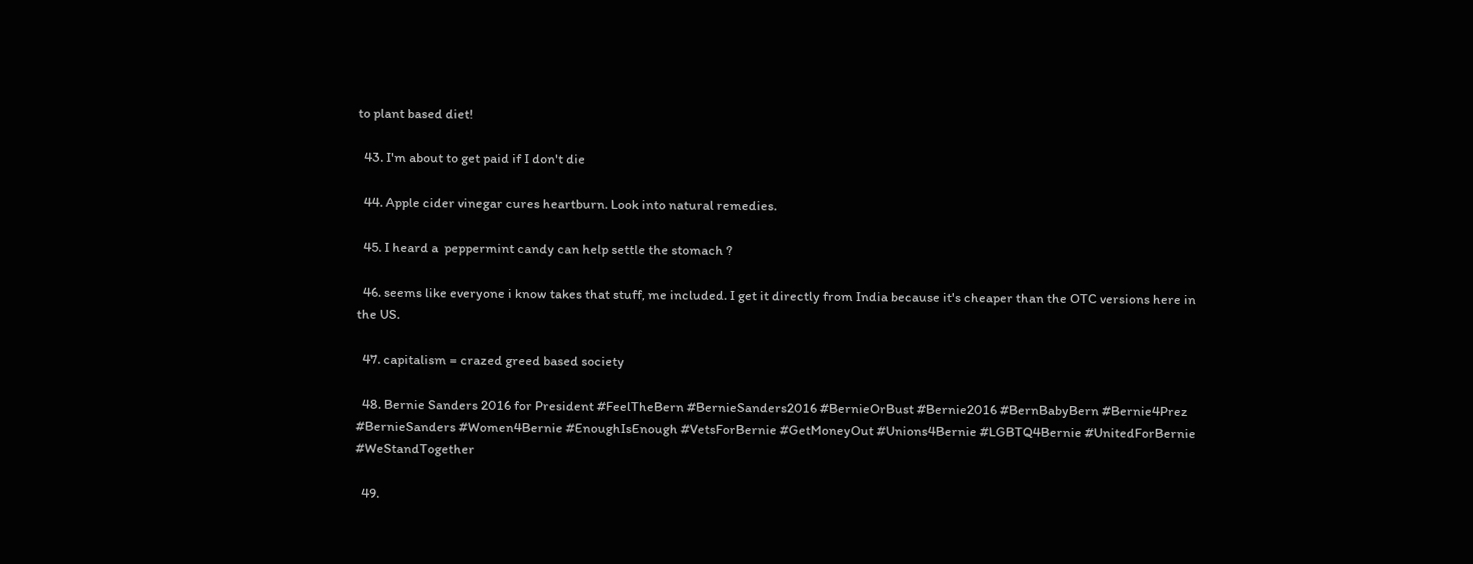to plant based diet!

  43. I'm about to get paid if I don't die

  44. Apple cider vinegar cures heartburn. Look into natural remedies.

  45. I heard a  peppermint candy can help settle the stomach ?

  46. seems like everyone i know takes that stuff, me included. I get it directly from India because it's cheaper than the OTC versions here in the US.

  47. capitalism = crazed greed based society

  48. Bernie Sanders 2016 for President #FeelTheBern #BernieSanders2016 #BernieOrBust #Bernie2016 #BernBabyBern #Bernie4Prez #BernieSanders #Women4Bernie #EnoughIsEnough #VetsForBernie #GetMoneyOut #Unions4Bernie #LGBTQ4Bernie #UnitedForBernie #WeStandTogether

  49.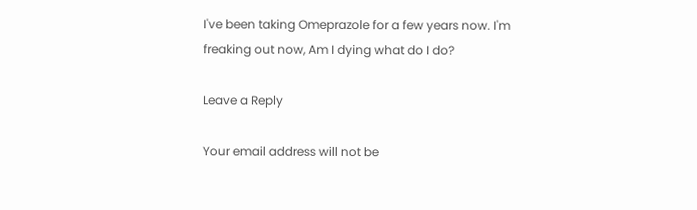I've been taking Omeprazole for a few years now. I'm freaking out now, Am I dying what do I do?

Leave a Reply

Your email address will not be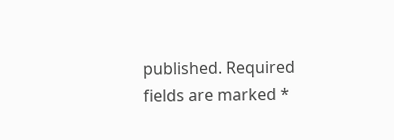published. Required fields are marked *